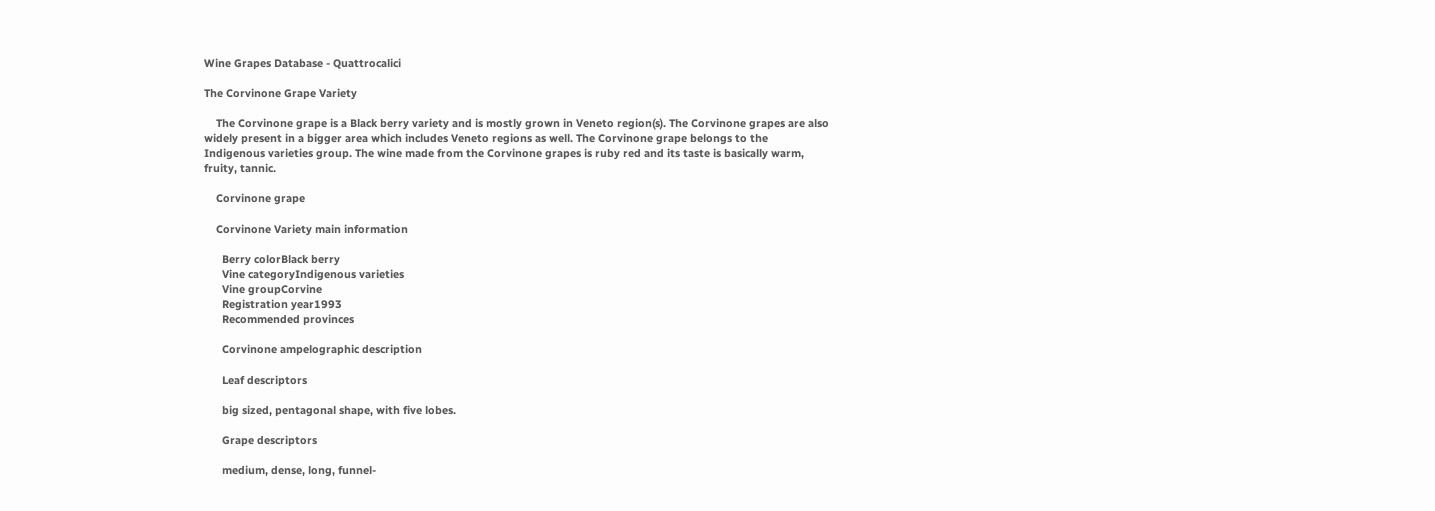Wine Grapes Database - Quattrocalici

The Corvinone Grape Variety

    The Corvinone grape is a Black berry variety and is mostly grown in Veneto region(s). The Corvinone grapes are also widely present in a bigger area which includes Veneto regions as well. The Corvinone grape belongs to the Indigenous varieties group. The wine made from the Corvinone grapes is ruby red and its taste is basically warm, fruity, tannic.

    Corvinone grape

    Corvinone Variety main information

      Berry colorBlack berry
      Vine categoryIndigenous varieties
      Vine groupCorvine
      Registration year1993
      Recommended provinces

      Corvinone ampelographic description

      Leaf descriptors

      big sized, pentagonal shape, with five lobes.

      Grape descriptors

      medium, dense, long, funnel-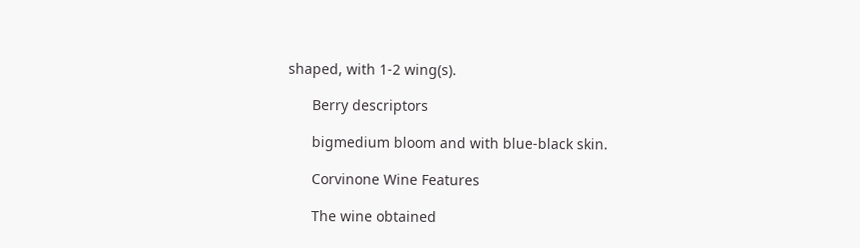shaped, with 1-2 wing(s).

      Berry descriptors

      bigmedium bloom and with blue-black skin.

      Corvinone Wine Features

      The wine obtained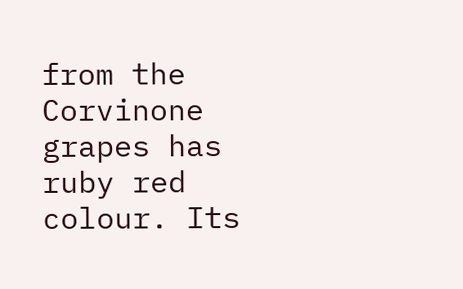from the Corvinone grapes has ruby red colour. Its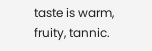taste is warm, fruity, tannic.